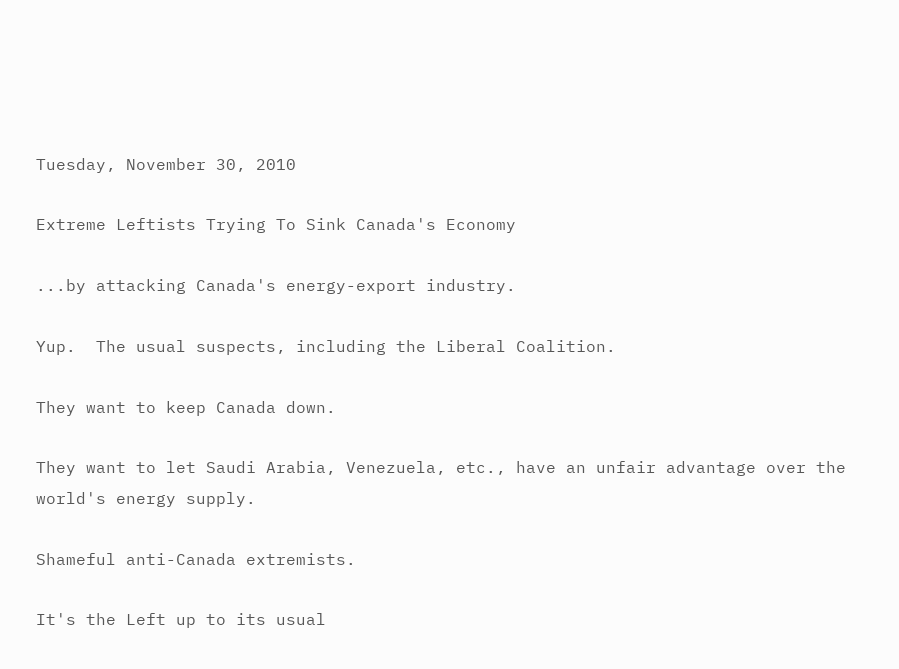Tuesday, November 30, 2010

Extreme Leftists Trying To Sink Canada's Economy

...by attacking Canada's energy-export industry.

Yup.  The usual suspects, including the Liberal Coalition.

They want to keep Canada down.

They want to let Saudi Arabia, Venezuela, etc., have an unfair advantage over the world's energy supply.

Shameful anti-Canada extremists.

It's the Left up to its usual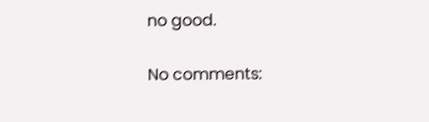no good.

No comments: